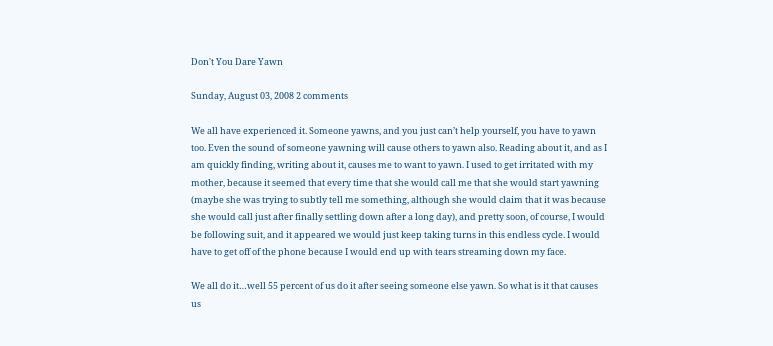Don't You Dare Yawn

Sunday, August 03, 2008 2 comments

We all have experienced it. Someone yawns, and you just can’t help yourself, you have to yawn too. Even the sound of someone yawning will cause others to yawn also. Reading about it, and as I am quickly finding, writing about it, causes me to want to yawn. I used to get irritated with my mother, because it seemed that every time that she would call me that she would start yawning (maybe she was trying to subtly tell me something, although she would claim that it was because she would call just after finally settling down after a long day), and pretty soon, of course, I would be following suit, and it appeared we would just keep taking turns in this endless cycle. I would have to get off of the phone because I would end up with tears streaming down my face.

We all do it…well 55 percent of us do it after seeing someone else yawn. So what is it that causes us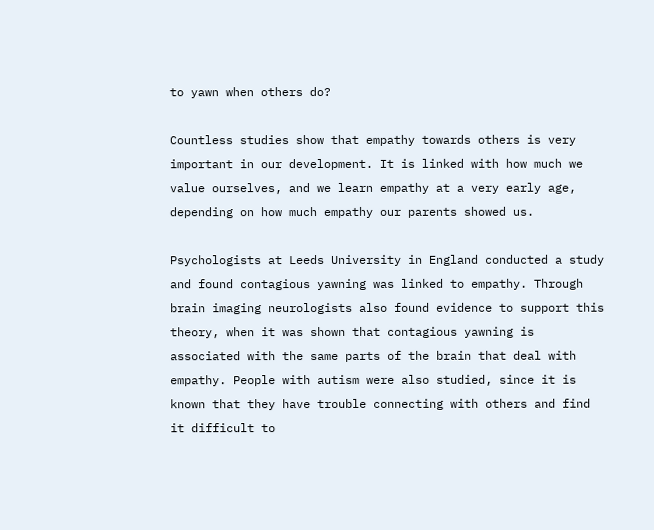to yawn when others do?

Countless studies show that empathy towards others is very important in our development. It is linked with how much we value ourselves, and we learn empathy at a very early age, depending on how much empathy our parents showed us.

Psychologists at Leeds University in England conducted a study and found contagious yawning was linked to empathy. Through brain imaging neurologists also found evidence to support this theory, when it was shown that contagious yawning is associated with the same parts of the brain that deal with empathy. People with autism were also studied, since it is known that they have trouble connecting with others and find it difficult to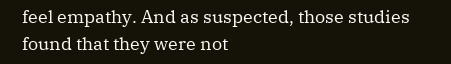feel empathy. And as suspected, those studies found that they were not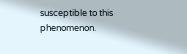susceptible to this phenomenon.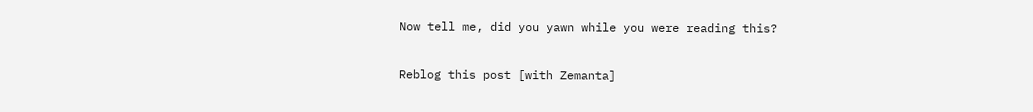Now tell me, did you yawn while you were reading this?

Reblog this post [with Zemanta]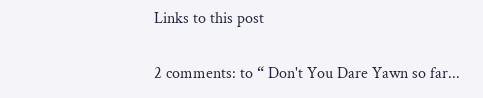Links to this post

2 comments: to “ Don't You Dare Yawn so far...